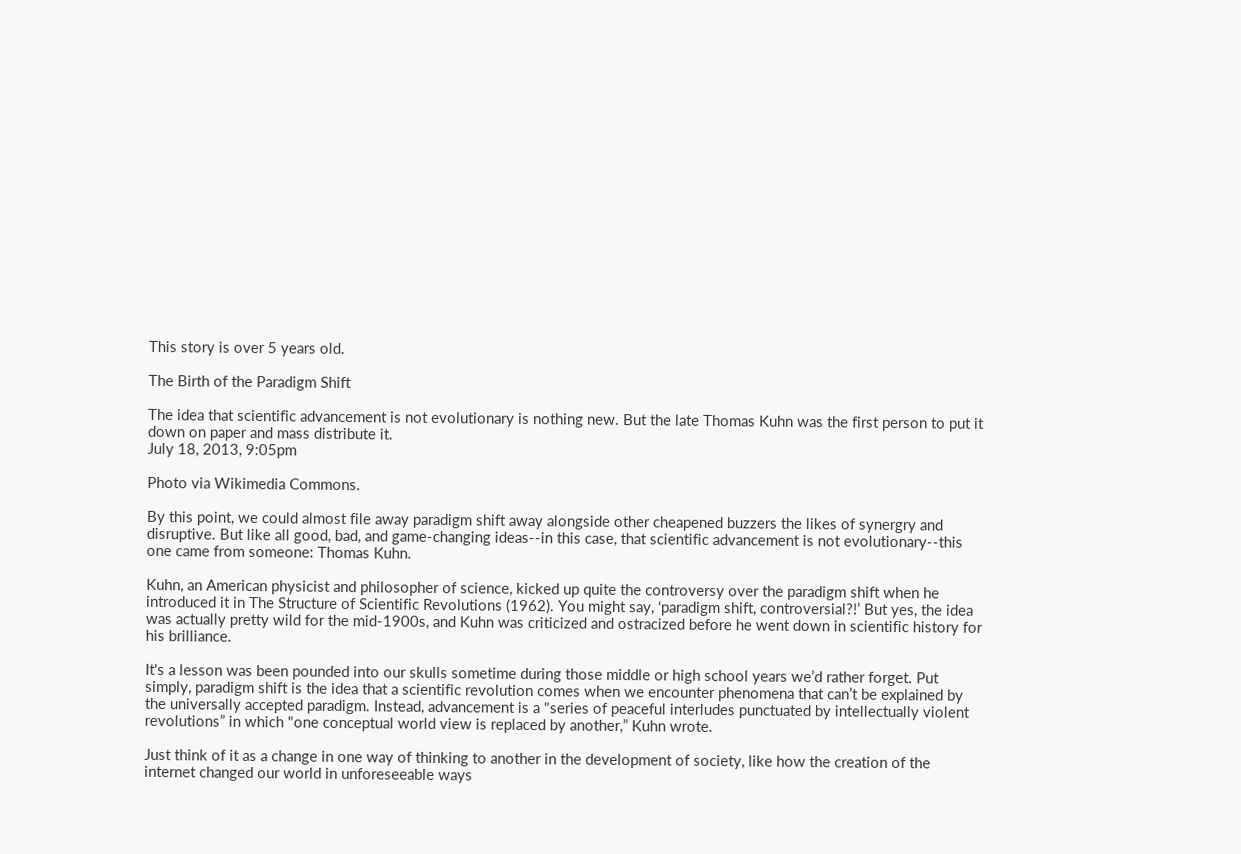This story is over 5 years old.

The Birth of the Paradigm Shift

The idea that scientific advancement is not evolutionary is nothing new. But the late Thomas Kuhn was the first person to put it down on paper and mass distribute it.
July 18, 2013, 9:05pm

Photo via Wikimedia Commons.

By this point, we could almost file away paradigm shift away alongside other cheapened buzzers the likes of synergry and disruptive. But like all good, bad, and game-changing ideas--in this case, that scientific advancement is not evolutionary--this one came from someone: Thomas Kuhn.

Kuhn, an American physicist and philosopher of science, kicked up quite the controversy over the paradigm shift when he introduced it in The Structure of Scientific Revolutions (1962). You might say, ‘paradigm shift, controversial?!’ But yes, the idea was actually pretty wild for the mid-1900s, and Kuhn was criticized and ostracized before he went down in scientific history for his brilliance.

It's a lesson was been pounded into our skulls sometime during those middle or high school years we’d rather forget. Put simply, paradigm shift is the idea that a scientific revolution comes when we encounter phenomena that can’t be explained by the universally accepted paradigm. Instead, advancement is a "series of peaceful interludes punctuated by intellectually violent revolutions” in which "one conceptual world view is replaced by another,” Kuhn wrote.

Just think of it as a change in one way of thinking to another in the development of society, like how the creation of the internet changed our world in unforeseeable ways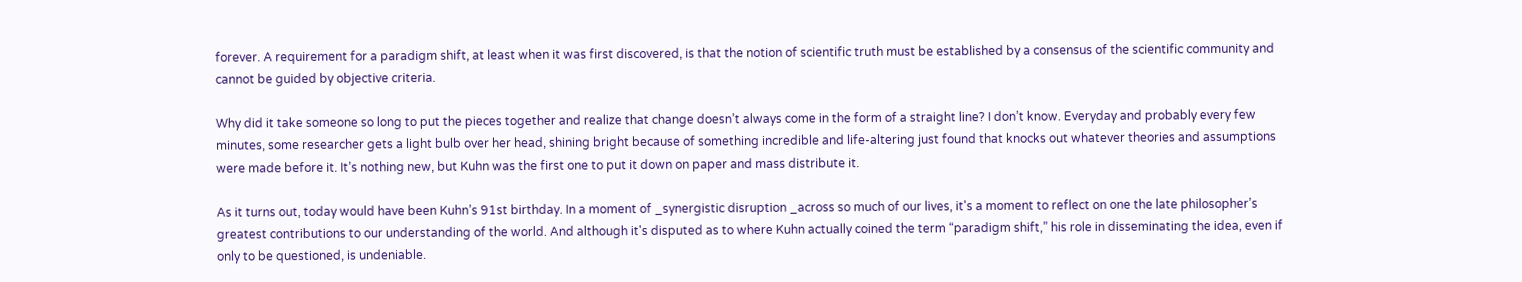forever. A requirement for a paradigm shift, at least when it was first discovered, is that the notion of scientific truth must be established by a consensus of the scientific community and cannot be guided by objective criteria.

Why did it take someone so long to put the pieces together and realize that change doesn’t always come in the form of a straight line? I don’t know. Everyday and probably every few minutes, some researcher gets a light bulb over her head, shining bright because of something incredible and life-altering just found that knocks out whatever theories and assumptions were made before it. It’s nothing new, but Kuhn was the first one to put it down on paper and mass distribute it.

As it turns out, today would have been Kuhn’s 91st birthday. In a moment of _synergistic disruption _across so much of our lives, it's a moment to reflect on one the late philosopher’s greatest contributions to our understanding of the world. And although it's disputed as to where Kuhn actually coined the term “paradigm shift,” his role in disseminating the idea, even if only to be questioned, is undeniable.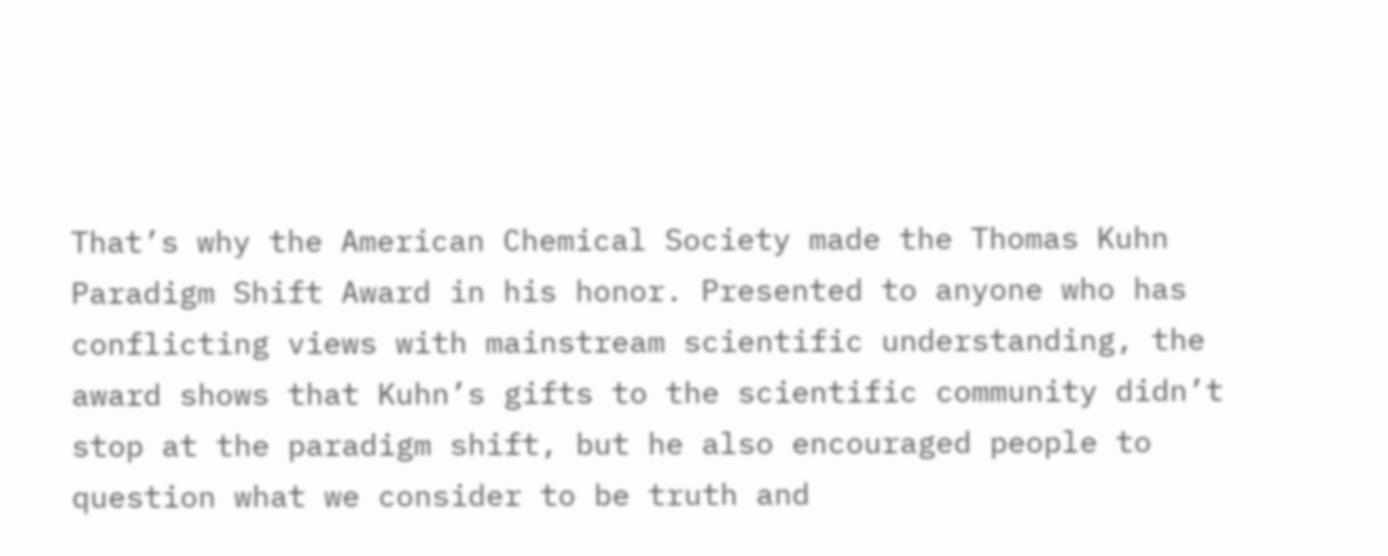That’s why the American Chemical Society made the Thomas Kuhn Paradigm Shift Award in his honor. Presented to anyone who has conflicting views with mainstream scientific understanding, the award shows that Kuhn’s gifts to the scientific community didn’t stop at the paradigm shift, but he also encouraged people to question what we consider to be truth and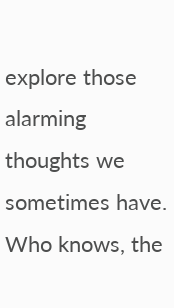explore those alarming thoughts we sometimes have. Who knows, the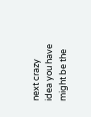next crazy idea you have might be the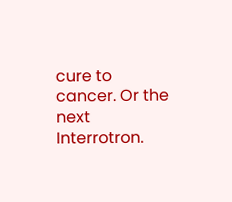cure to cancer. Or the next Interrotron.